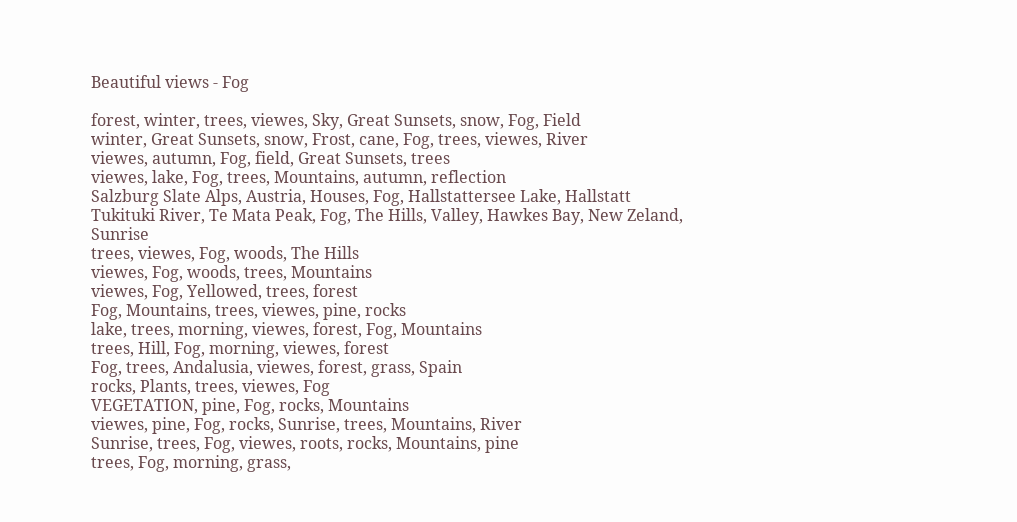Beautiful views - Fog

forest, winter, trees, viewes, Sky, Great Sunsets, snow, Fog, Field
winter, Great Sunsets, snow, Frost, cane, Fog, trees, viewes, River
viewes, autumn, Fog, field, Great Sunsets, trees
viewes, lake, Fog, trees, Mountains, autumn, reflection
Salzburg Slate Alps, Austria, Houses, Fog, Hallstattersee Lake, Hallstatt
Tukituki River, Te Mata Peak, Fog, The Hills, Valley, Hawkes Bay, New Zeland, Sunrise
trees, viewes, Fog, woods, The Hills
viewes, Fog, woods, trees, Mountains
viewes, Fog, Yellowed, trees, forest
Fog, Mountains, trees, viewes, pine, rocks
lake, trees, morning, viewes, forest, Fog, Mountains
trees, Hill, Fog, morning, viewes, forest
Fog, trees, Andalusia, viewes, forest, grass, Spain
rocks, Plants, trees, viewes, Fog
VEGETATION, pine, Fog, rocks, Mountains
viewes, pine, Fog, rocks, Sunrise, trees, Mountains, River
Sunrise, trees, Fog, viewes, roots, rocks, Mountains, pine
trees, Fog, morning, grass,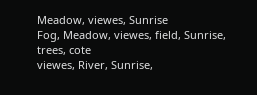Meadow, viewes, Sunrise
Fog, Meadow, viewes, field, Sunrise, trees, cote
viewes, River, Sunrise,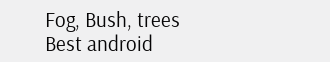Fog, Bush, trees
Best android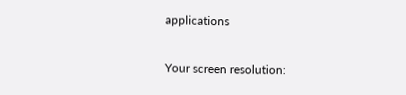applications

Your screen resolution: